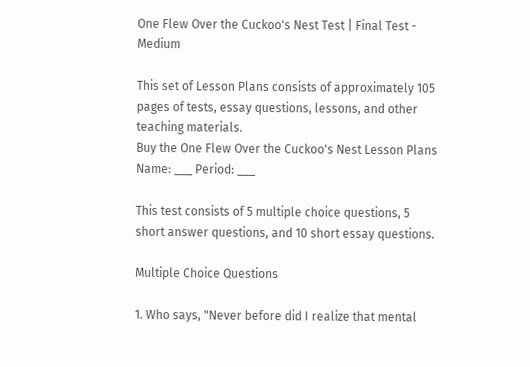One Flew Over the Cuckoo's Nest Test | Final Test - Medium

This set of Lesson Plans consists of approximately 105 pages of tests, essay questions, lessons, and other teaching materials.
Buy the One Flew Over the Cuckoo's Nest Lesson Plans
Name: ___ Period: ___

This test consists of 5 multiple choice questions, 5 short answer questions, and 10 short essay questions.

Multiple Choice Questions

1. Who says, "Never before did I realize that mental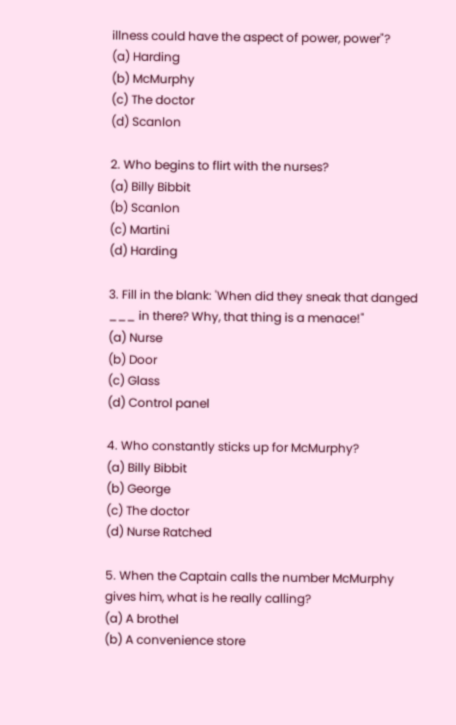illness could have the aspect of power, power"?
(a) Harding
(b) McMurphy
(c) The doctor
(d) Scanlon

2. Who begins to flirt with the nurses?
(a) Billy Bibbit
(b) Scanlon
(c) Martini
(d) Harding

3. Fill in the blank: 'When did they sneak that danged ___ in there? Why, that thing is a menace!"
(a) Nurse
(b) Door
(c) Glass
(d) Control panel

4. Who constantly sticks up for McMurphy?
(a) Billy Bibbit
(b) George
(c) The doctor
(d) Nurse Ratched

5. When the Captain calls the number McMurphy gives him, what is he really calling?
(a) A brothel
(b) A convenience store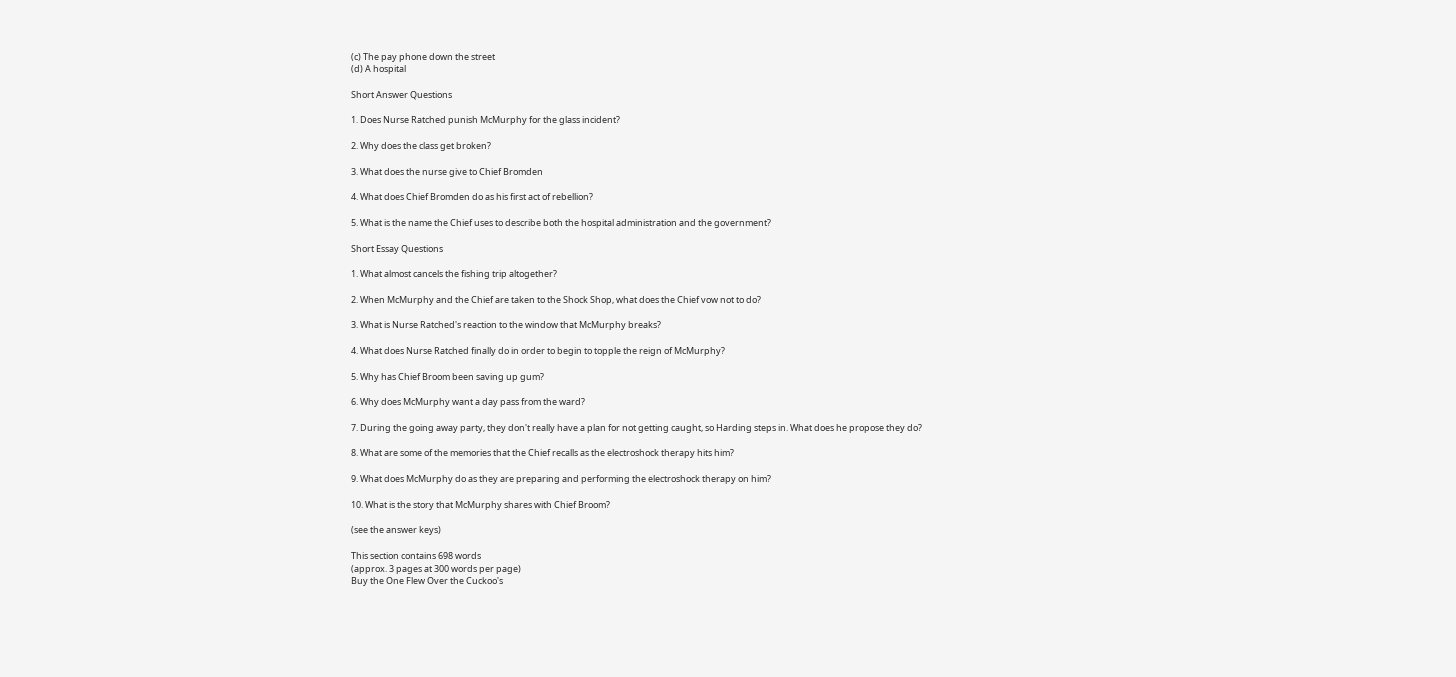(c) The pay phone down the street
(d) A hospital

Short Answer Questions

1. Does Nurse Ratched punish McMurphy for the glass incident?

2. Why does the class get broken?

3. What does the nurse give to Chief Bromden

4. What does Chief Bromden do as his first act of rebellion?

5. What is the name the Chief uses to describe both the hospital administration and the government?

Short Essay Questions

1. What almost cancels the fishing trip altogether?

2. When McMurphy and the Chief are taken to the Shock Shop, what does the Chief vow not to do?

3. What is Nurse Ratched's reaction to the window that McMurphy breaks?

4. What does Nurse Ratched finally do in order to begin to topple the reign of McMurphy?

5. Why has Chief Broom been saving up gum?

6. Why does McMurphy want a day pass from the ward?

7. During the going away party, they don't really have a plan for not getting caught, so Harding steps in. What does he propose they do?

8. What are some of the memories that the Chief recalls as the electroshock therapy hits him?

9. What does McMurphy do as they are preparing and performing the electroshock therapy on him?

10. What is the story that McMurphy shares with Chief Broom?

(see the answer keys)

This section contains 698 words
(approx. 3 pages at 300 words per page)
Buy the One Flew Over the Cuckoo's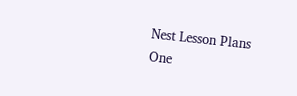Nest Lesson Plans
One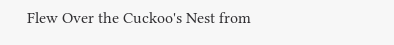Flew Over the Cuckoo's Nest from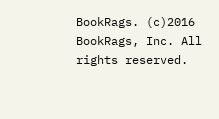BookRags. (c)2016 BookRags, Inc. All rights reserved.